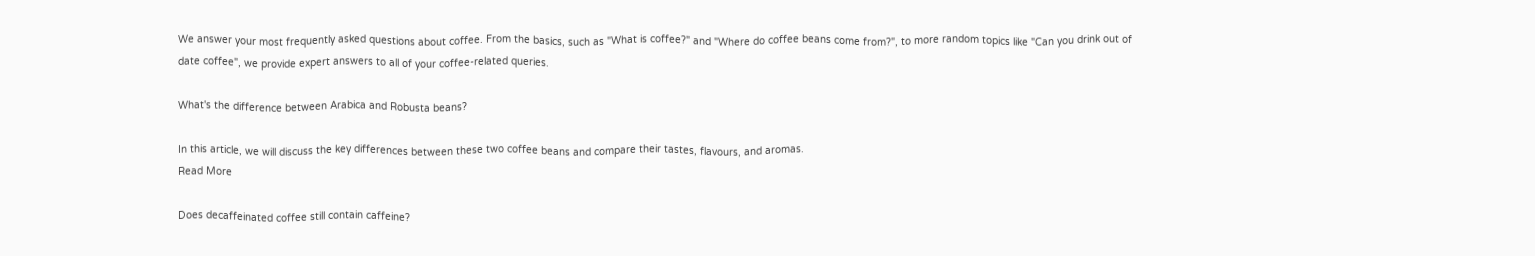We answer your most frequently asked questions about coffee. From the basics, such as "What is coffee?" and "Where do coffee beans come from?", to more random topics like "Can you drink out of date coffee", we provide expert answers to all of your coffee-related queries.

What's the difference between Arabica and Robusta beans?

In this article, we will discuss the key differences between these two coffee beans and compare their tastes, flavours, and aromas.
Read More

Does decaffeinated coffee still contain caffeine?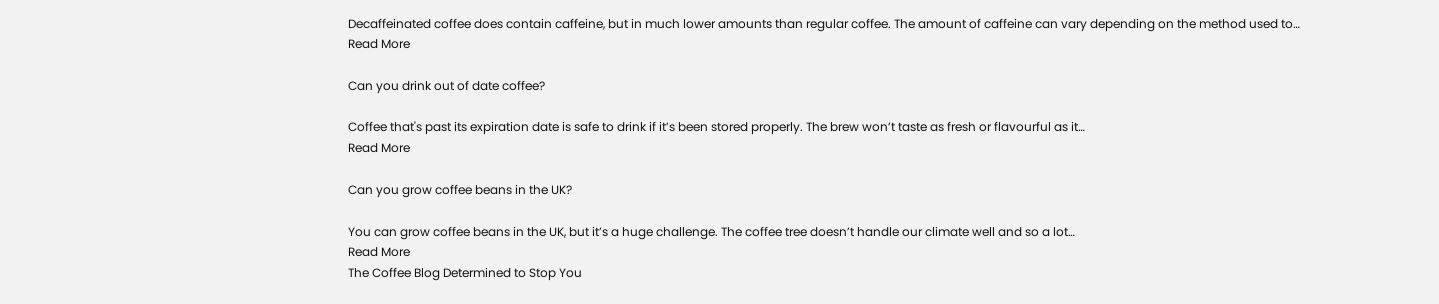Decaffeinated coffee does contain caffeine, but in much lower amounts than regular coffee. The amount of caffeine can vary depending on the method used to…
Read More

Can you drink out of date coffee?

Coffee that's past its expiration date is safe to drink if it’s been stored properly. The brew won’t taste as fresh or flavourful as it…
Read More

Can you grow coffee beans in the UK?

You can grow coffee beans in the UK, but it’s a huge challenge. The coffee tree doesn’t handle our climate well and so a lot…
Read More
The Coffee Blog Determined to Stop You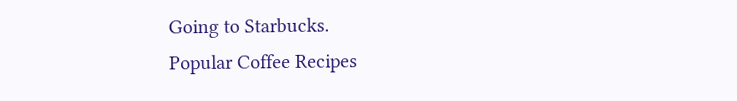Going to Starbucks.
Popular Coffee Recipes